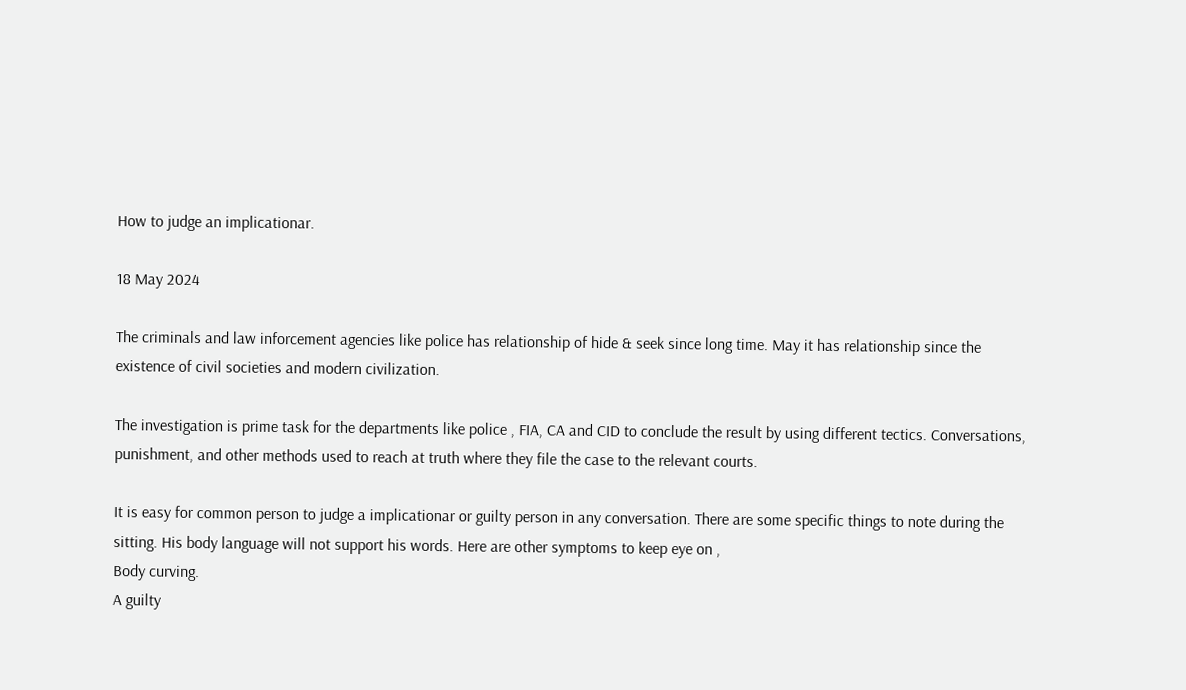How to judge an implicationar.

18 May 2024

The criminals and law inforcement agencies like police has relationship of hide & seek since long time. May it has relationship since the existence of civil societies and modern civilization.

The investigation is prime task for the departments like police , FIA, CA and CID to conclude the result by using different tectics. Conversations, punishment, and other methods used to reach at truth where they file the case to the relevant courts.

It is easy for common person to judge a implicationar or guilty person in any conversation. There are some specific things to note during the sitting. His body language will not support his words. Here are other symptoms to keep eye on ,
Body curving.
A guilty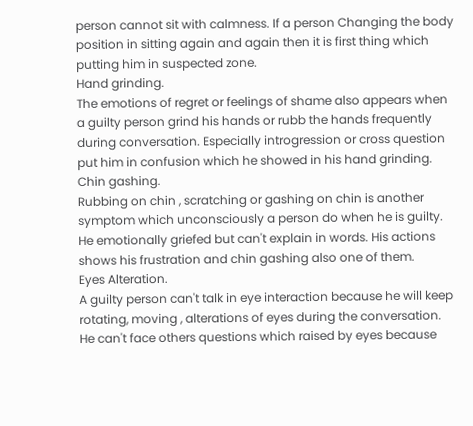person cannot sit with calmness. If a person Changing the body position in sitting again and again then it is first thing which putting him in suspected zone.
Hand grinding.
The emotions of regret or feelings of shame also appears when a guilty person grind his hands or rubb the hands frequently during conversation. Especially introgression or cross question put him in confusion which he showed in his hand grinding.
Chin gashing.
Rubbing on chin , scratching or gashing on chin is another symptom which unconsciously a person do when he is guilty. He emotionally griefed but can't explain in words. His actions shows his frustration and chin gashing also one of them.
Eyes Alteration.
A guilty person can't talk in eye interaction because he will keep rotating, moving , alterations of eyes during the conversation. He can't face others questions which raised by eyes because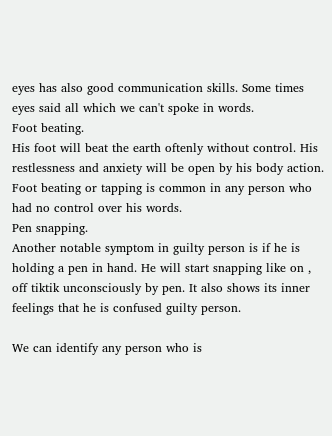eyes has also good communication skills. Some times eyes said all which we can't spoke in words.
Foot beating.
His foot will beat the earth oftenly without control. His restlessness and anxiety will be open by his body action. Foot beating or tapping is common in any person who had no control over his words.
Pen snapping.
Another notable symptom in guilty person is if he is holding a pen in hand. He will start snapping like on , off tiktik unconsciously by pen. It also shows its inner feelings that he is confused guilty person.

We can identify any person who is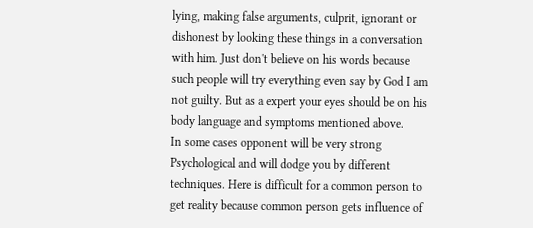lying, making false arguments, culprit, ignorant or dishonest by looking these things in a conversation with him. Just don't believe on his words because such people will try everything even say by God I am not guilty. But as a expert your eyes should be on his body language and symptoms mentioned above.
In some cases opponent will be very strong Psychological and will dodge you by different techniques. Here is difficult for a common person to get reality because common person gets influence of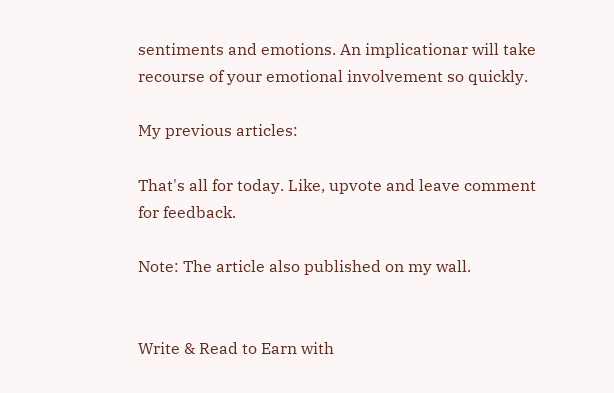sentiments and emotions. An implicationar will take recourse of your emotional involvement so quickly.

My previous articles:

That's all for today. Like, upvote and leave comment for feedback.

Note: The article also published on my wall.


Write & Read to Earn with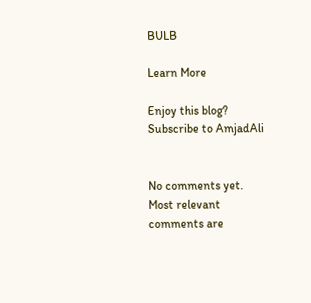BULB

Learn More

Enjoy this blog? Subscribe to AmjadAli


No comments yet.
Most relevant comments are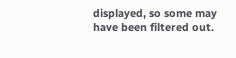displayed, so some may have been filtered out.